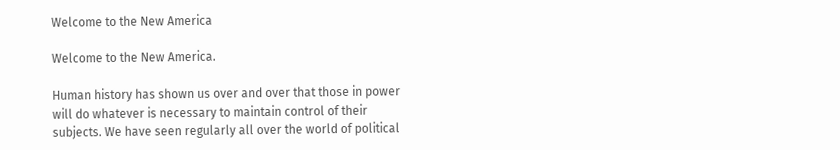Welcome to the New America

Welcome to the New America.

Human history has shown us over and over that those in power will do whatever is necessary to maintain control of their subjects. We have seen regularly all over the world of political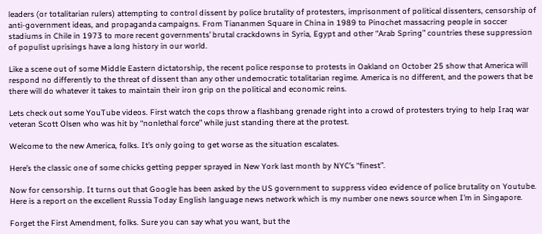leaders (or totalitarian rulers) attempting to control dissent by police brutality of protesters, imprisonment of political dissenters, censorship of anti-government ideas, and propaganda campaigns. From Tiananmen Square in China in 1989 to Pinochet massacring people in soccer stadiums in Chile in 1973 to more recent governments’ brutal crackdowns in Syria, Egypt and other “Arab Spring” countries these suppression of populist uprisings have a long history in our world.

Like a scene out of some Middle Eastern dictatorship, the recent police response to protests in Oakland on October 25 show that America will respond no differently to the threat of dissent than any other undemocratic totalitarian regime. America is no different, and the powers that be there will do whatever it takes to maintain their iron grip on the political and economic reins.

Lets check out some YouTube videos. First watch the cops throw a flashbang grenade right into a crowd of protesters trying to help Iraq war veteran Scott Olsen who was hit by “nonlethal force” while just standing there at the protest.

Welcome to the new America, folks. It’s only going to get worse as the situation escalates.

Here’s the classic one of some chicks getting pepper sprayed in New York last month by NYC’s “finest”.

Now for censorship. It turns out that Google has been asked by the US government to suppress video evidence of police brutality on Youtube. Here is a report on the excellent Russia Today English language news network which is my number one news source when I’m in Singapore.

Forget the First Amendment, folks. Sure you can say what you want, but the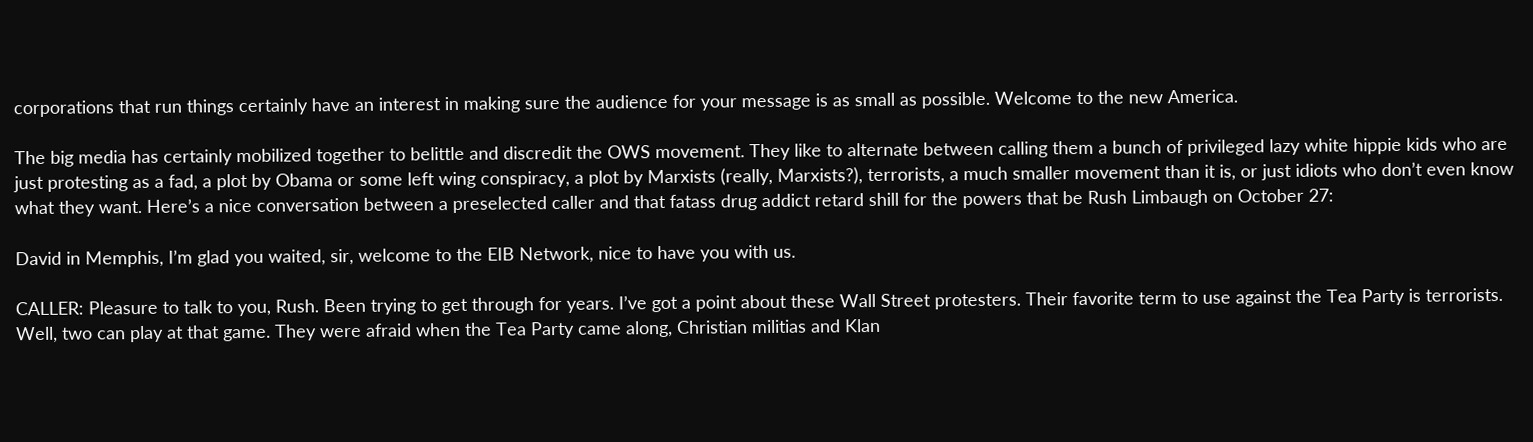corporations that run things certainly have an interest in making sure the audience for your message is as small as possible. Welcome to the new America.

The big media has certainly mobilized together to belittle and discredit the OWS movement. They like to alternate between calling them a bunch of privileged lazy white hippie kids who are just protesting as a fad, a plot by Obama or some left wing conspiracy, a plot by Marxists (really, Marxists?), terrorists, a much smaller movement than it is, or just idiots who don’t even know what they want. Here’s a nice conversation between a preselected caller and that fatass drug addict retard shill for the powers that be Rush Limbaugh on October 27:

David in Memphis, I’m glad you waited, sir, welcome to the EIB Network, nice to have you with us.

CALLER: Pleasure to talk to you, Rush. Been trying to get through for years. I’ve got a point about these Wall Street protesters. Their favorite term to use against the Tea Party is terrorists. Well, two can play at that game. They were afraid when the Tea Party came along, Christian militias and Klan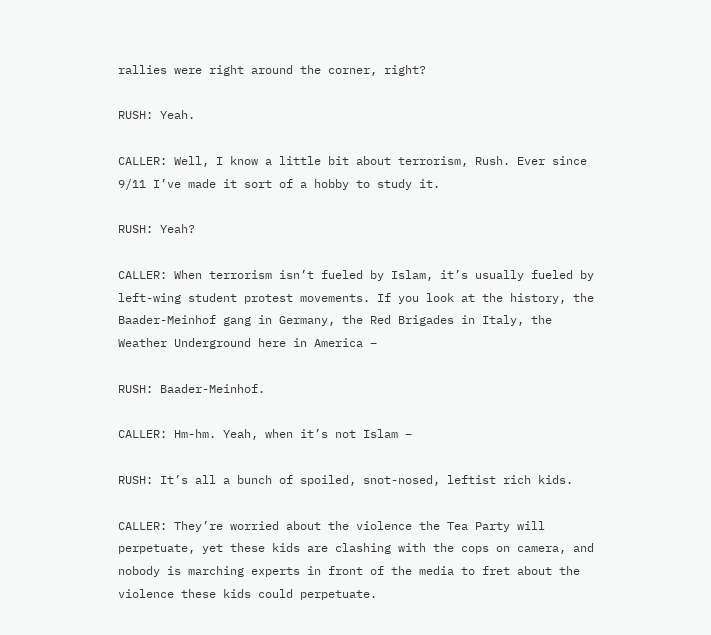rallies were right around the corner, right?

RUSH: Yeah.

CALLER: Well, I know a little bit about terrorism, Rush. Ever since 9/11 I’ve made it sort of a hobby to study it.

RUSH: Yeah?

CALLER: When terrorism isn’t fueled by Islam, it’s usually fueled by left-wing student protest movements. If you look at the history, the Baader-Meinhof gang in Germany, the Red Brigades in Italy, the Weather Underground here in America –

RUSH: Baader-Meinhof.

CALLER: Hm-hm. Yeah, when it’s not Islam –

RUSH: It’s all a bunch of spoiled, snot-nosed, leftist rich kids.

CALLER: They’re worried about the violence the Tea Party will perpetuate, yet these kids are clashing with the cops on camera, and nobody is marching experts in front of the media to fret about the violence these kids could perpetuate.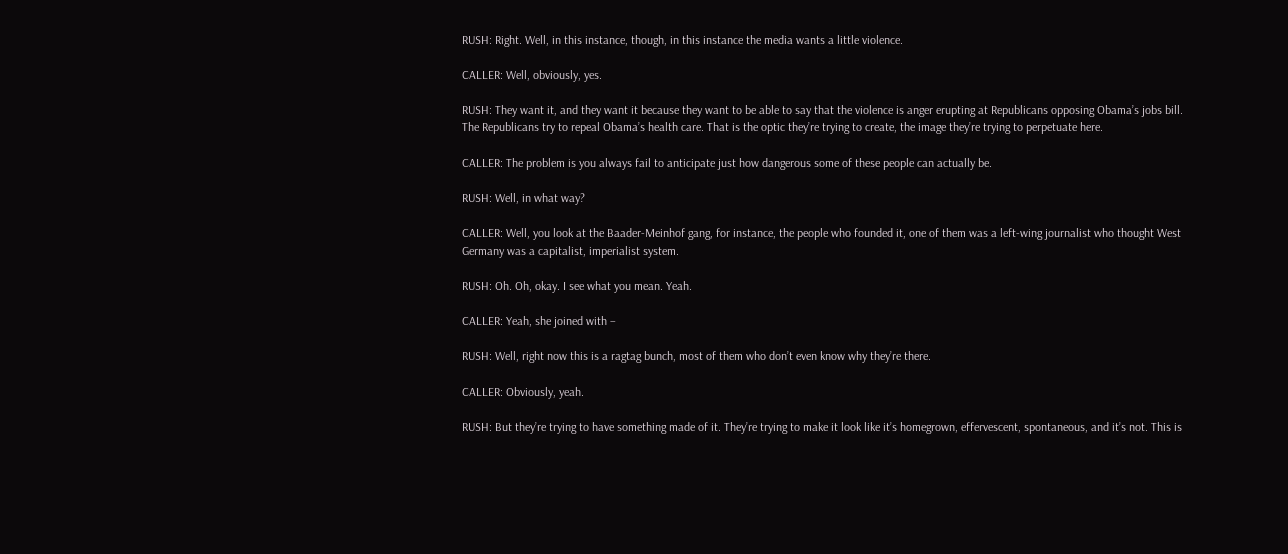RUSH: Right. Well, in this instance, though, in this instance the media wants a little violence.

CALLER: Well, obviously, yes.

RUSH: They want it, and they want it because they want to be able to say that the violence is anger erupting at Republicans opposing Obama’s jobs bill. The Republicans try to repeal Obama’s health care. That is the optic they’re trying to create, the image they’re trying to perpetuate here.

CALLER: The problem is you always fail to anticipate just how dangerous some of these people can actually be.

RUSH: Well, in what way?

CALLER: Well, you look at the Baader-Meinhof gang, for instance, the people who founded it, one of them was a left-wing journalist who thought West Germany was a capitalist, imperialist system.

RUSH: Oh. Oh, okay. I see what you mean. Yeah.

CALLER: Yeah, she joined with –

RUSH: Well, right now this is a ragtag bunch, most of them who don’t even know why they’re there.

CALLER: Obviously, yeah.

RUSH: But they’re trying to have something made of it. They’re trying to make it look like it’s homegrown, effervescent, spontaneous, and it’s not. This is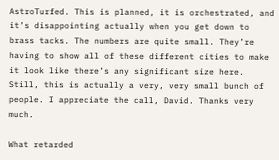AstroTurfed. This is planned, it is orchestrated, and it’s disappointing actually when you get down to brass tacks. The numbers are quite small. They’re having to show all of these different cities to make it look like there’s any significant size here. Still, this is actually a very, very small bunch of people. I appreciate the call, David. Thanks very much.

What retarded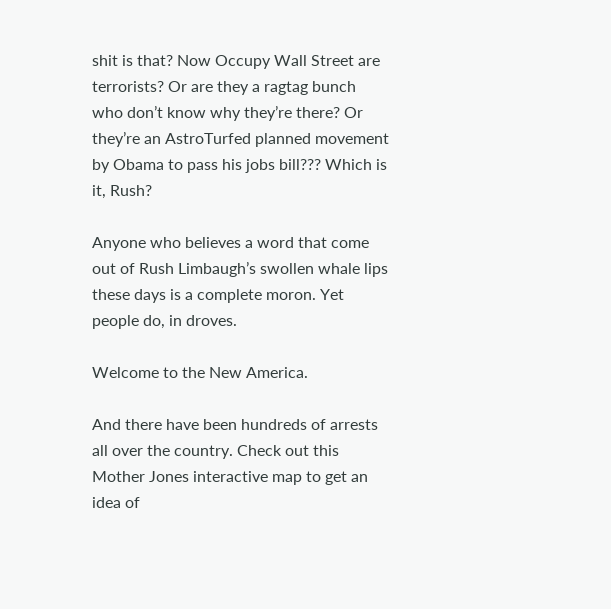shit is that? Now Occupy Wall Street are terrorists? Or are they a ragtag bunch who don’t know why they’re there? Or they’re an AstroTurfed planned movement by Obama to pass his jobs bill??? Which is it, Rush?

Anyone who believes a word that come out of Rush Limbaugh’s swollen whale lips these days is a complete moron. Yet people do, in droves.

Welcome to the New America.

And there have been hundreds of arrests all over the country. Check out this Mother Jones interactive map to get an idea of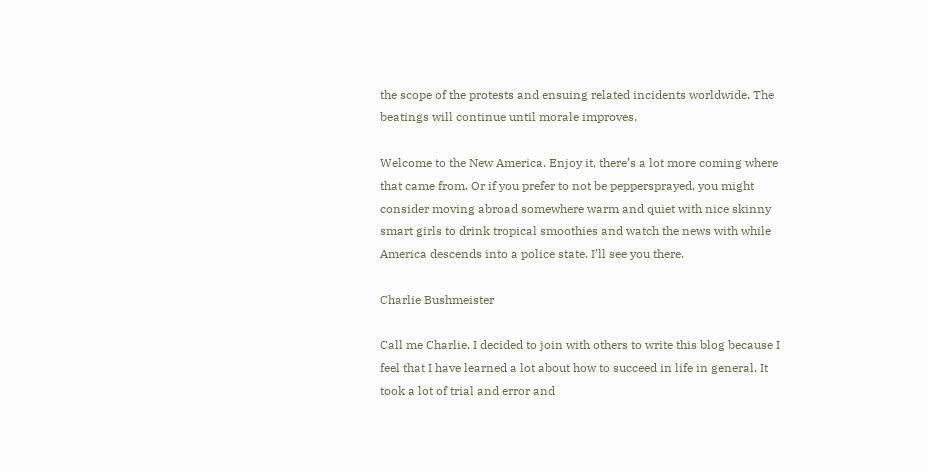the scope of the protests and ensuing related incidents worldwide. The beatings will continue until morale improves.

Welcome to the New America. Enjoy it, there’s a lot more coming where that came from. Or if you prefer to not be peppersprayed, you might consider moving abroad somewhere warm and quiet with nice skinny smart girls to drink tropical smoothies and watch the news with while America descends into a police state. I’ll see you there.

Charlie Bushmeister

Call me Charlie. I decided to join with others to write this blog because I feel that I have learned a lot about how to succeed in life in general. It took a lot of trial and error and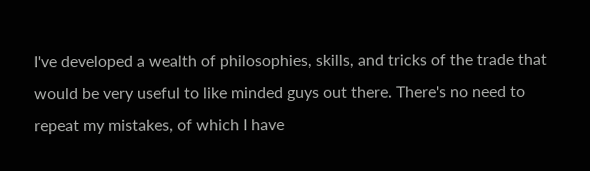I've developed a wealth of philosophies, skills, and tricks of the trade that would be very useful to like minded guys out there. There's no need to repeat my mistakes, of which I have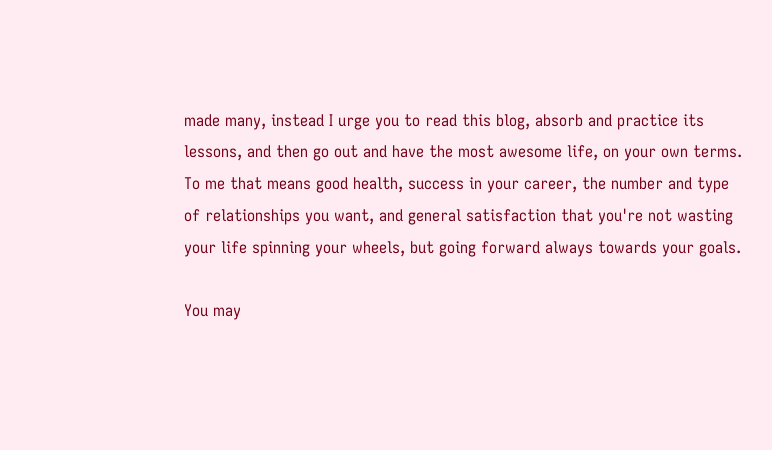made many, instead I urge you to read this blog, absorb and practice its lessons, and then go out and have the most awesome life, on your own terms. To me that means good health, success in your career, the number and type of relationships you want, and general satisfaction that you're not wasting your life spinning your wheels, but going forward always towards your goals.

You may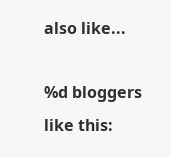also like...

%d bloggers like this: